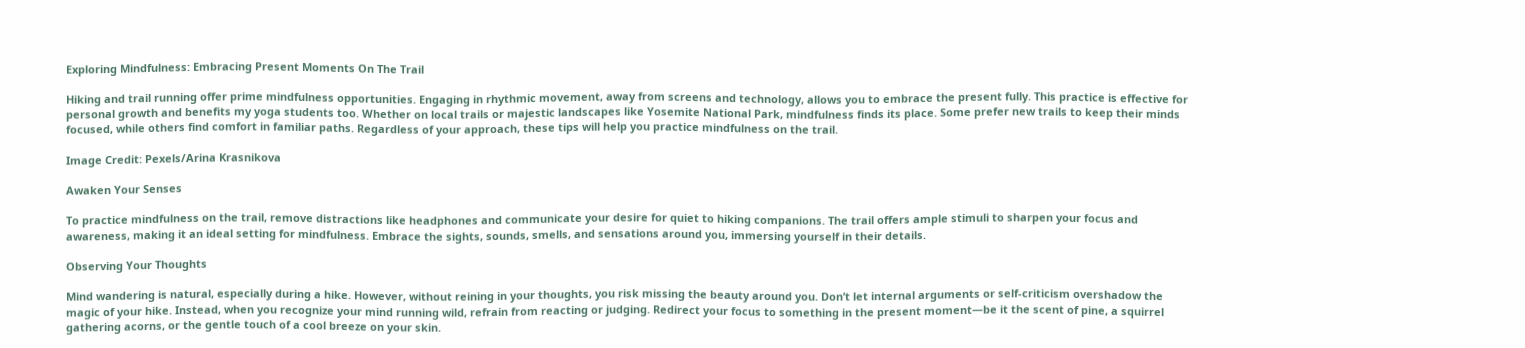Exploring Mindfulness: Embracing Present Moments On The Trail

Hiking and trail running offer prime mindfulness opportunities. Engaging in rhythmic movement, away from screens and technology, allows you to embrace the present fully. This practice is effective for personal growth and benefits my yoga students too. Whether on local trails or majestic landscapes like Yosemite National Park, mindfulness finds its place. Some prefer new trails to keep their minds focused, while others find comfort in familiar paths. Regardless of your approach, these tips will help you practice mindfulness on the trail.

Image Credit: Pexels/Arina Krasnikova

Awaken Your Senses

To practice mindfulness on the trail, remove distractions like headphones and communicate your desire for quiet to hiking companions. The trail offers ample stimuli to sharpen your focus and awareness, making it an ideal setting for mindfulness. Embrace the sights, sounds, smells, and sensations around you, immersing yourself in their details.

Observing Your Thoughts

Mind wandering is natural, especially during a hike. However, without reining in your thoughts, you risk missing the beauty around you. Don’t let internal arguments or self-criticism overshadow the magic of your hike. Instead, when you recognize your mind running wild, refrain from reacting or judging. Redirect your focus to something in the present moment—be it the scent of pine, a squirrel gathering acorns, or the gentle touch of a cool breeze on your skin.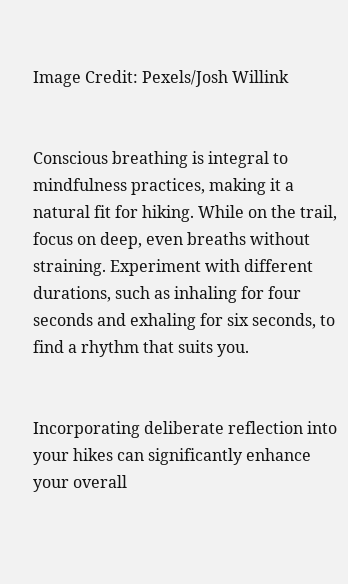Image Credit: Pexels/Josh Willink


Conscious breathing is integral to mindfulness practices, making it a natural fit for hiking. While on the trail, focus on deep, even breaths without straining. Experiment with different durations, such as inhaling for four seconds and exhaling for six seconds, to find a rhythm that suits you.


Incorporating deliberate reflection into your hikes can significantly enhance your overall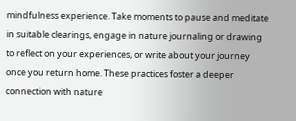mindfulness experience. Take moments to pause and meditate in suitable clearings, engage in nature journaling or drawing to reflect on your experiences, or write about your journey once you return home. These practices foster a deeper connection with nature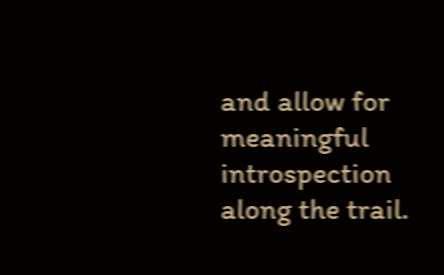and allow for meaningful introspection along the trail.